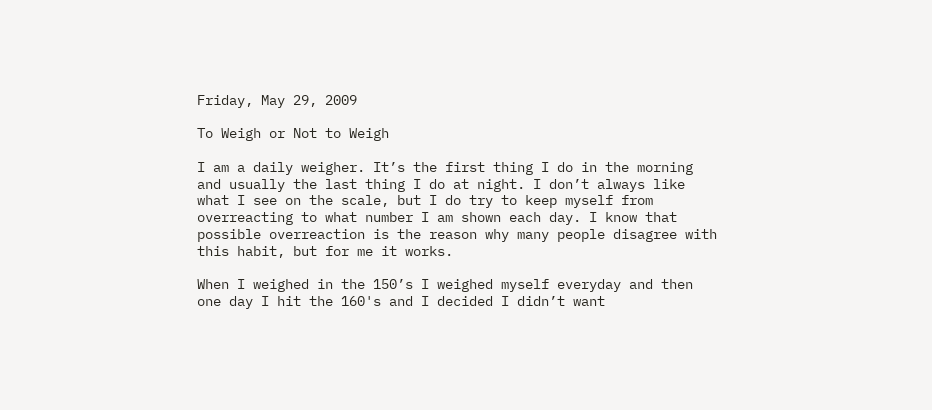Friday, May 29, 2009

To Weigh or Not to Weigh

I am a daily weigher. It’s the first thing I do in the morning and usually the last thing I do at night. I don’t always like what I see on the scale, but I do try to keep myself from overreacting to what number I am shown each day. I know that possible overreaction is the reason why many people disagree with this habit, but for me it works.

When I weighed in the 150’s I weighed myself everyday and then one day I hit the 160's and I decided I didn’t want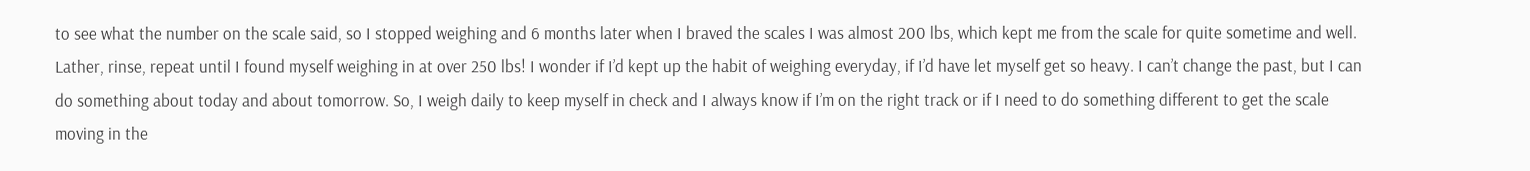to see what the number on the scale said, so I stopped weighing and 6 months later when I braved the scales I was almost 200 lbs, which kept me from the scale for quite sometime and well. Lather, rinse, repeat until I found myself weighing in at over 250 lbs! I wonder if I’d kept up the habit of weighing everyday, if I’d have let myself get so heavy. I can’t change the past, but I can do something about today and about tomorrow. So, I weigh daily to keep myself in check and I always know if I’m on the right track or if I need to do something different to get the scale moving in the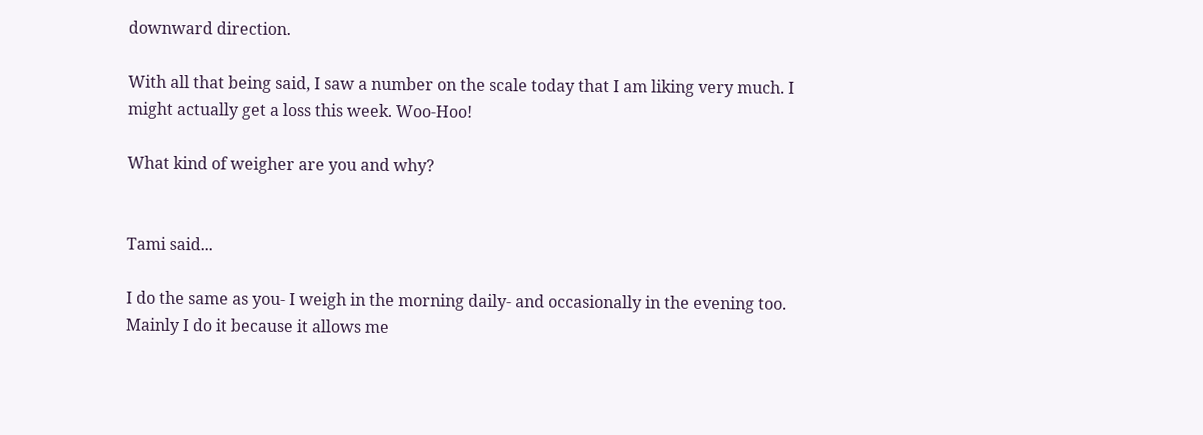downward direction.

With all that being said, I saw a number on the scale today that I am liking very much. I might actually get a loss this week. Woo-Hoo!

What kind of weigher are you and why?


Tami said...

I do the same as you- I weigh in the morning daily- and occasionally in the evening too. Mainly I do it because it allows me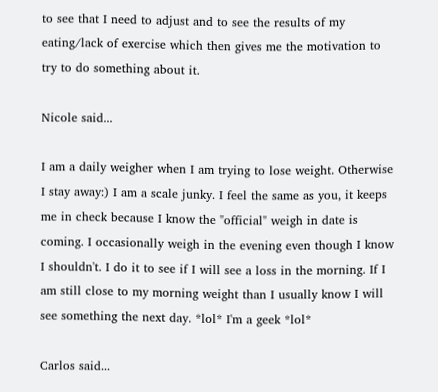to see that I need to adjust and to see the results of my eating/lack of exercise which then gives me the motivation to try to do something about it.

Nicole said...

I am a daily weigher when I am trying to lose weight. Otherwise I stay away:) I am a scale junky. I feel the same as you, it keeps me in check because I know the "official" weigh in date is coming. I occasionally weigh in the evening even though I know I shouldn't. I do it to see if I will see a loss in the morning. If I am still close to my morning weight than I usually know I will see something the next day. *lol* I'm a geek *lol*

Carlos said...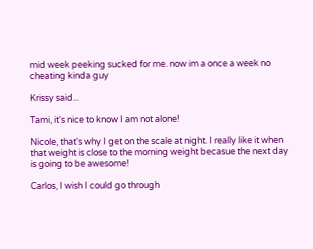mid week peeking sucked for me. now im a once a week no cheating kinda guy

Krissy said...

Tami, it's nice to know I am not alone!

Nicole, that's why I get on the scale at night. I really like it when that weight is close to the morning weight becasue the next day is going to be awesome!

Carlos, I wish I could go through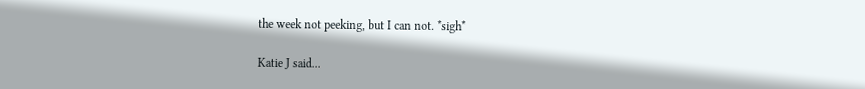the week not peeking, but I can not. *sigh*

Katie J said...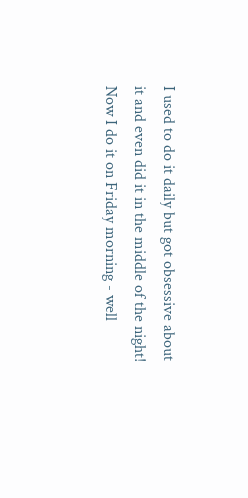I used to do it daily but got obsessive about it and even did it in the middle of the night! Now I do it on Friday morning - well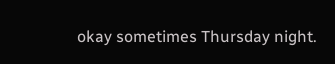okay sometimes Thursday night.